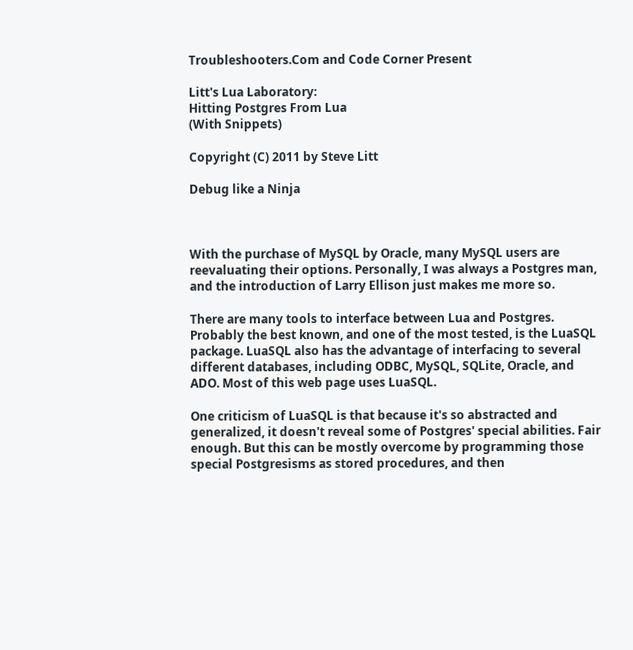Troubleshooters.Com and Code Corner Present

Litt's Lua Laboratory:
Hitting Postgres From Lua
(With Snippets)

Copyright (C) 2011 by Steve Litt

Debug like a Ninja



With the purchase of MySQL by Oracle, many MySQL users are reevaluating their options. Personally, I was always a Postgres man, and the introduction of Larry Ellison just makes me more so.

There are many tools to interface between Lua and Postgres. Probably the best known, and one of the most tested, is the LuaSQL package. LuaSQL also has the advantage of interfacing to several different databases, including ODBC, MySQL, SQLite, Oracle, and ADO. Most of this web page uses LuaSQL.

One criticism of LuaSQL is that because it's so abstracted and generalized, it doesn't reveal some of Postgres' special abilities. Fair enough. But this can be mostly overcome by programming those special Postgresisms as stored procedures, and then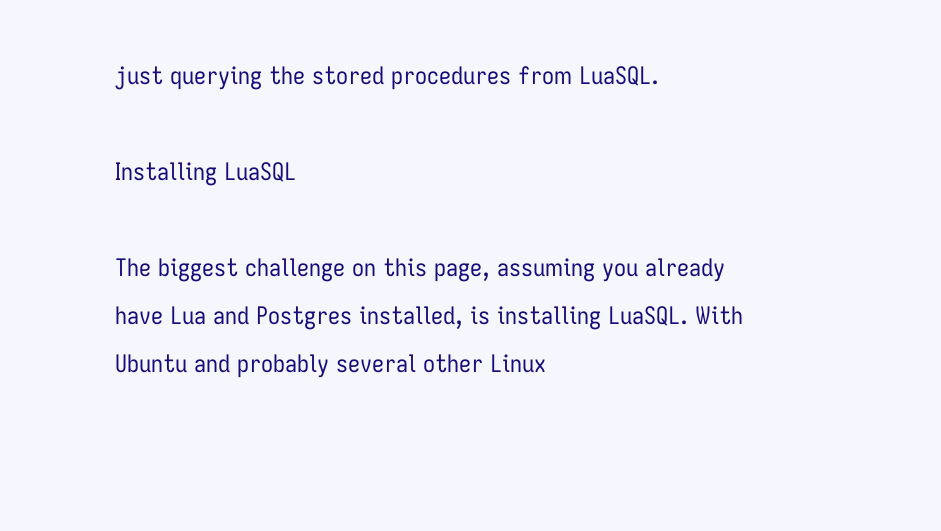just querying the stored procedures from LuaSQL.

Installing LuaSQL

The biggest challenge on this page, assuming you already have Lua and Postgres installed, is installing LuaSQL. With Ubuntu and probably several other Linux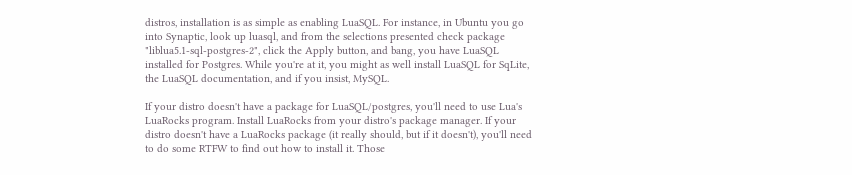distros, installation is as simple as enabling LuaSQL. For instance, in Ubuntu you go into Synaptic, look up luasql, and from the selections presented check package "liblua5.1-sql-postgres-2", click the Apply button, and bang, you have LuaSQL installed for Postgres. While you're at it, you might as well install LuaSQL for SqLite, the LuaSQL documentation, and if you insist, MySQL.

If your distro doesn't have a package for LuaSQL/postgres, you'll need to use Lua's LuaRocks program. Install LuaRocks from your distro's package manager. If your distro doesn't have a LuaRocks package (it really should, but if it doesn't), you'll need to do some RTFW to find out how to install it. Those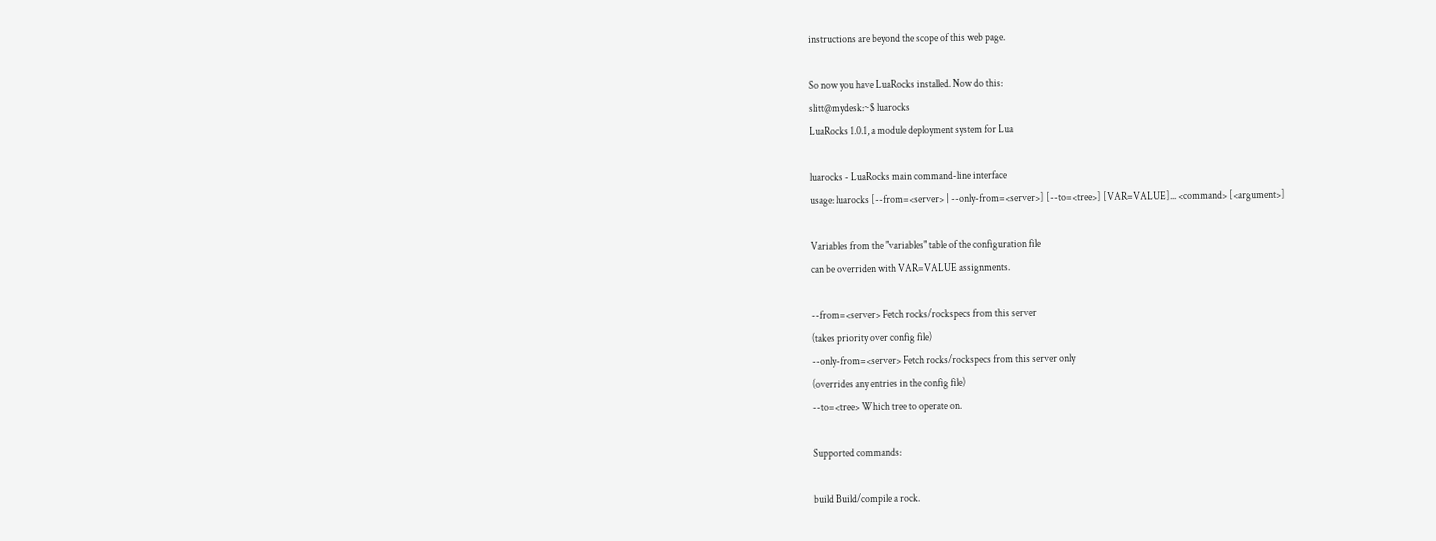instructions are beyond the scope of this web page.

So now you have LuaRocks installed. Now do this:
slitt@mydesk:~$ luarocks
LuaRocks 1.0.1, a module deployment system for Lua

luarocks - LuaRocks main command-line interface
usage: luarocks [--from=<server> | --only-from=<server>] [--to=<tree>] [VAR=VALUE]... <command> [<argument>]

Variables from the "variables" table of the configuration file
can be overriden with VAR=VALUE assignments.

--from=<server> Fetch rocks/rockspecs from this server
(takes priority over config file)
--only-from=<server> Fetch rocks/rockspecs from this server only
(overrides any entries in the config file)
--to=<tree> Which tree to operate on.

Supported commands:

build Build/compile a rock.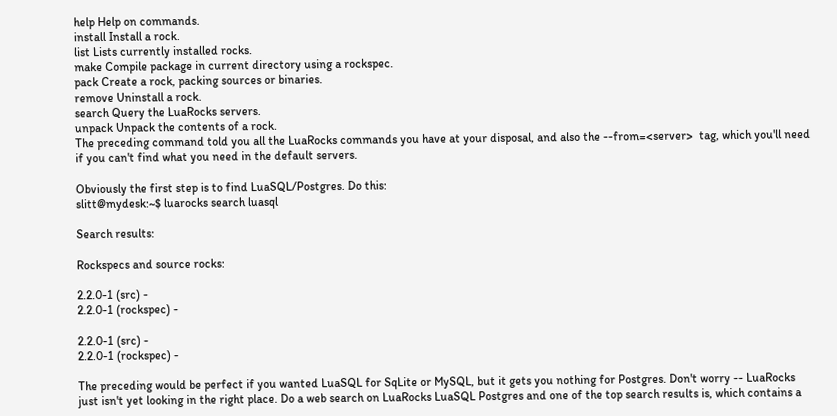help Help on commands.
install Install a rock.
list Lists currently installed rocks.
make Compile package in current directory using a rockspec.
pack Create a rock, packing sources or binaries.
remove Uninstall a rock.
search Query the LuaRocks servers.
unpack Unpack the contents of a rock.
The preceding command told you all the LuaRocks commands you have at your disposal, and also the --from=<server>  tag, which you'll need if you can't find what you need in the default servers.

Obviously the first step is to find LuaSQL/Postgres. Do this:
slitt@mydesk:~$ luarocks search luasql

Search results:

Rockspecs and source rocks:

2.2.0-1 (src) -
2.2.0-1 (rockspec) -

2.2.0-1 (src) -
2.2.0-1 (rockspec) -

The preceding would be perfect if you wanted LuaSQL for SqLite or MySQL, but it gets you nothing for Postgres. Don't worry -- LuaRocks just isn't yet looking in the right place. Do a web search on LuaRocks LuaSQL Postgres and one of the top search results is, which contains a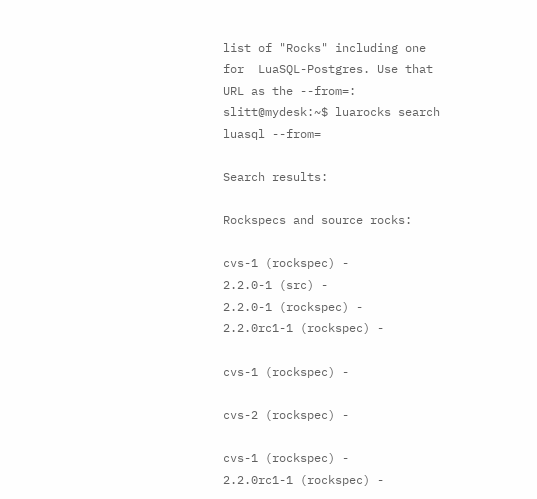list of "Rocks" including one for  LuaSQL-Postgres. Use that URL as the --from=:
slitt@mydesk:~$ luarocks search luasql --from=

Search results:

Rockspecs and source rocks:

cvs-1 (rockspec) -
2.2.0-1 (src) -
2.2.0-1 (rockspec) -
2.2.0rc1-1 (rockspec) -

cvs-1 (rockspec) -

cvs-2 (rockspec) -

cvs-1 (rockspec) -
2.2.0rc1-1 (rockspec) -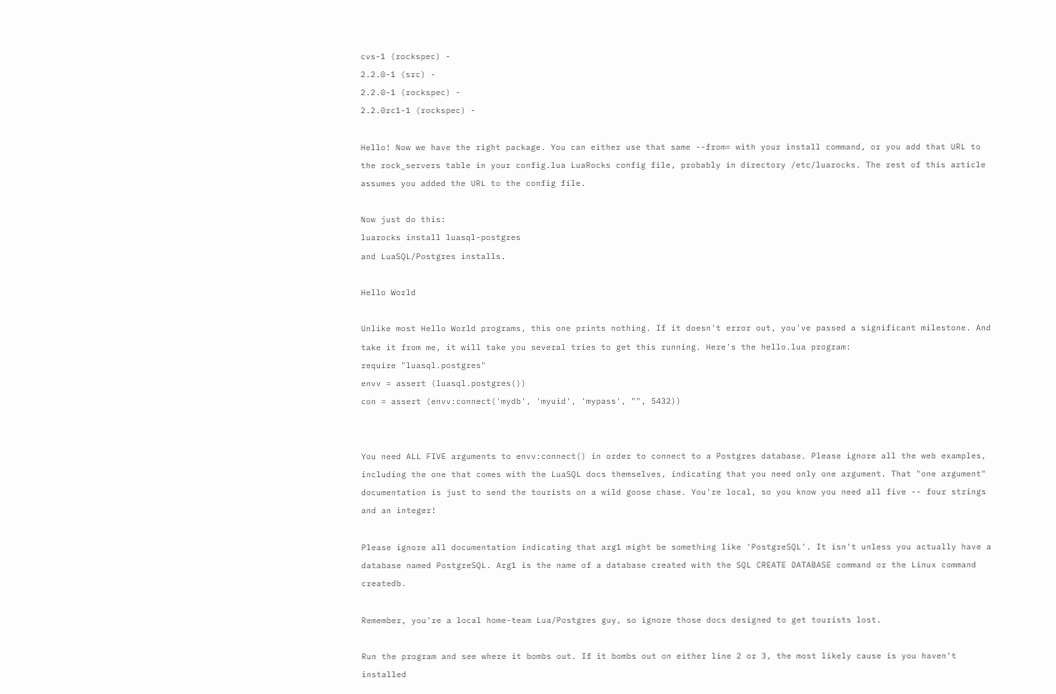cvs-1 (rockspec) -
2.2.0-1 (src) -
2.2.0-1 (rockspec) -
2.2.0rc1-1 (rockspec) -

Hello! Now we have the right package. You can either use that same --from= with your install command, or you add that URL to the rock_servers table in your config.lua LuaRocks config file, probably in directory /etc/luarocks. The rest of this article assumes you added the URL to the config file.

Now just do this:
luarocks install luasql-postgres
and LuaSQL/Postgres installs.

Hello World

Unlike most Hello World programs, this one prints nothing. If it doesn't error out, you've passed a significant milestone. And take it from me, it will take you several tries to get this running. Here's the hello.lua program:
require "luasql.postgres"
envv = assert (luasql.postgres())
con = assert (envv:connect('mydb', 'myuid', 'mypass', "", 5432))


You need ALL FIVE arguments to envv:connect() in order to connect to a Postgres database. Please ignore all the web examples, including the one that comes with the LuaSQL docs themselves, indicating that you need only one argument. That "one argument" documentation is just to send the tourists on a wild goose chase. You're local, so you know you need all five -- four strings and an integer!

Please ignore all documentation indicating that arg1 might be something like 'PostgreSQL'. It isn't unless you actually have a database named PostgreSQL. Arg1 is the name of a database created with the SQL CREATE DATABASE command or the Linux command createdb.

Remember, you're a local home-team Lua/Postgres guy, so ignore those docs designed to get tourists lost.

Run the program and see where it bombs out. If it bombs out on either line 2 or 3, the most likely cause is you haven't installed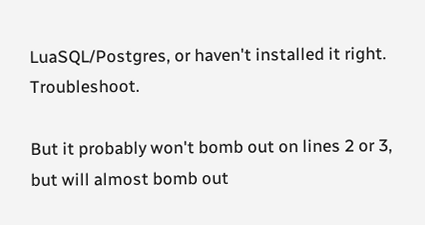LuaSQL/Postgres, or haven't installed it right. Troubleshoot.

But it probably won't bomb out on lines 2 or 3, but will almost bomb out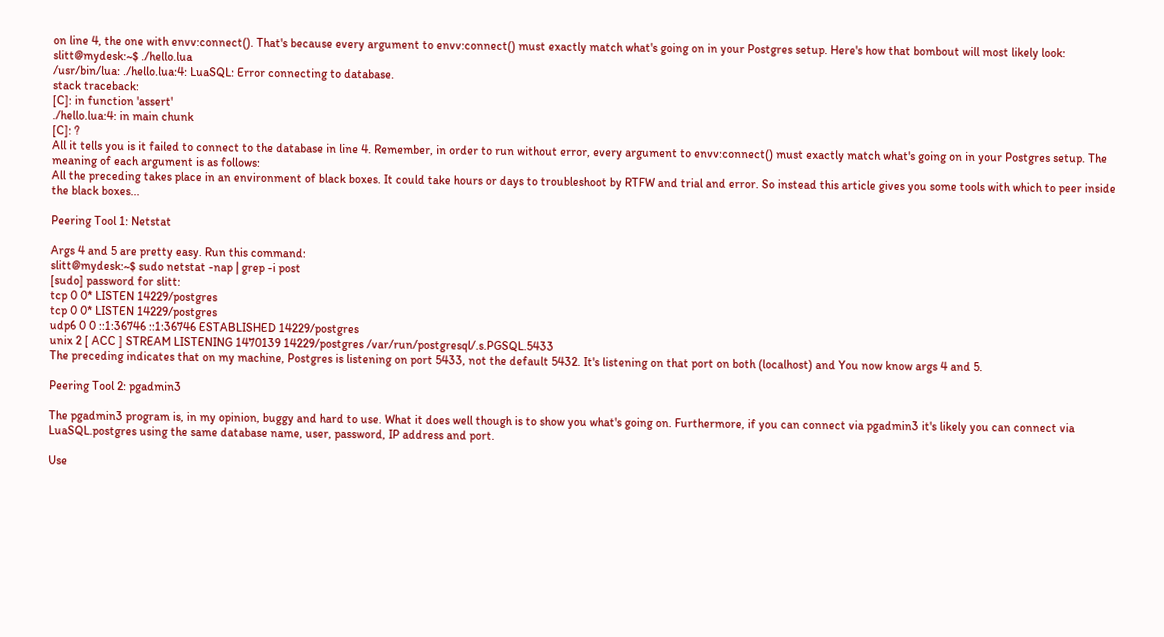on line 4, the one with envv:connect(). That's because every argument to envv:connect() must exactly match what's going on in your Postgres setup. Here's how that bombout will most likely look:
slitt@mydesk:~$ ./hello.lua
/usr/bin/lua: ./hello.lua:4: LuaSQL: Error connecting to database.
stack traceback:
[C]: in function 'assert'
./hello.lua:4: in main chunk
[C]: ?
All it tells you is it failed to connect to the database in line 4. Remember, in order to run without error, every argument to envv:connect() must exactly match what's going on in your Postgres setup. The meaning of each argument is as follows:
All the preceding takes place in an environment of black boxes. It could take hours or days to troubleshoot by RTFW and trial and error. So instead this article gives you some tools with which to peer inside the black boxes...

Peering Tool 1: Netstat

Args 4 and 5 are pretty easy. Run this command:
slitt@mydesk:~$ sudo netstat -nap | grep -i post
[sudo] password for slitt:
tcp 0 0* LISTEN 14229/postgres
tcp 0 0* LISTEN 14229/postgres
udp6 0 0 ::1:36746 ::1:36746 ESTABLISHED 14229/postgres
unix 2 [ ACC ] STREAM LISTENING 1470139 14229/postgres /var/run/postgresql/.s.PGSQL.5433
The preceding indicates that on my machine, Postgres is listening on port 5433, not the default 5432. It's listening on that port on both (localhost) and You now know args 4 and 5.

Peering Tool 2: pgadmin3

The pgadmin3 program is, in my opinion, buggy and hard to use. What it does well though is to show you what's going on. Furthermore, if you can connect via pgadmin3 it's likely you can connect via LuaSQL.postgres using the same database name, user, password, IP address and port.

Use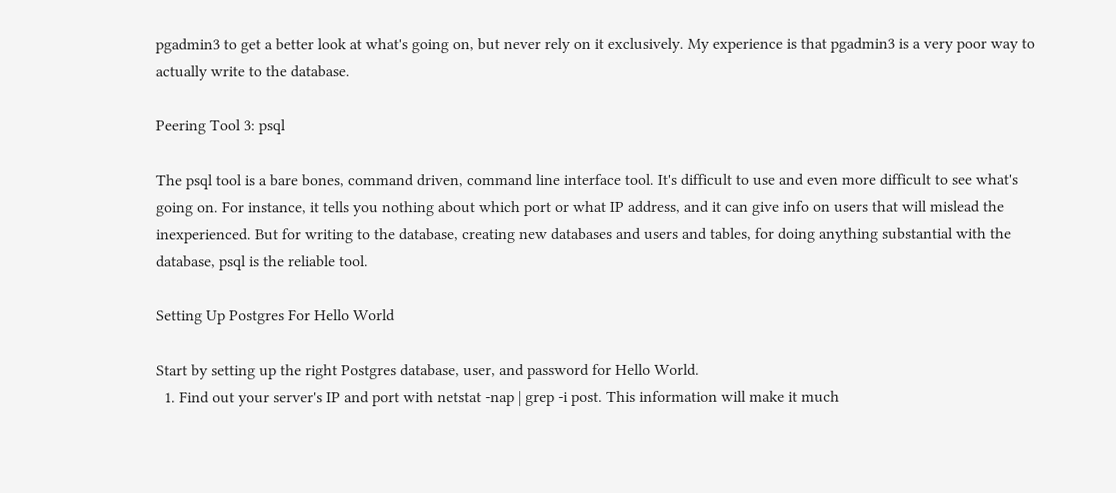pgadmin3 to get a better look at what's going on, but never rely on it exclusively. My experience is that pgadmin3 is a very poor way to actually write to the database.

Peering Tool 3: psql

The psql tool is a bare bones, command driven, command line interface tool. It's difficult to use and even more difficult to see what's going on. For instance, it tells you nothing about which port or what IP address, and it can give info on users that will mislead the inexperienced. But for writing to the database, creating new databases and users and tables, for doing anything substantial with the database, psql is the reliable tool.

Setting Up Postgres For Hello World

Start by setting up the right Postgres database, user, and password for Hello World.
  1. Find out your server's IP and port with netstat -nap | grep -i post. This information will make it much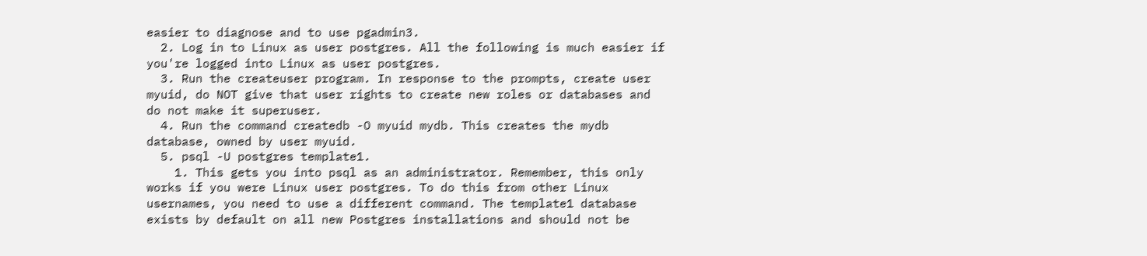easier to diagnose and to use pgadmin3.
  2. Log in to Linux as user postgres. All the following is much easier if you're logged into Linux as user postgres.
  3. Run the createuser program. In response to the prompts, create user myuid, do NOT give that user rights to create new roles or databases and do not make it superuser.
  4. Run the command createdb -O myuid mydb. This creates the mydb database, owned by user myuid.
  5. psql -U postgres template1.
    1. This gets you into psql as an administrator. Remember, this only works if you were Linux user postgres. To do this from other Linux usernames, you need to use a different command. The template1 database exists by default on all new Postgres installations and should not be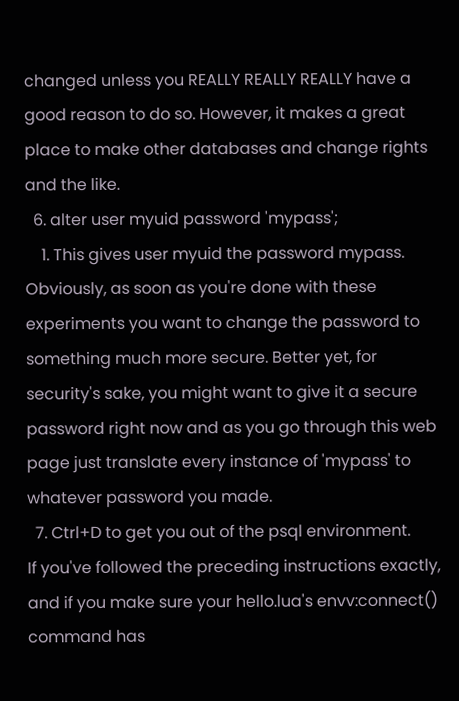changed unless you REALLY REALLY REALLY have a good reason to do so. However, it makes a great place to make other databases and change rights and the like.
  6. alter user myuid password 'mypass';
    1. This gives user myuid the password mypass. Obviously, as soon as you're done with these experiments you want to change the password to something much more secure. Better yet, for security's sake, you might want to give it a secure password right now and as you go through this web page just translate every instance of 'mypass' to whatever password you made.
  7. Ctrl+D to get you out of the psql environment.
If you've followed the preceding instructions exactly, and if you make sure your hello.lua's envv:connect() command has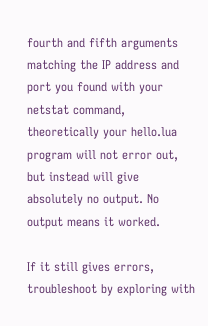fourth and fifth arguments matching the IP address and port you found with your netstat command, theoretically your hello.lua program will not error out, but instead will give absolutely no output. No output means it worked.

If it still gives errors, troubleshoot by exploring with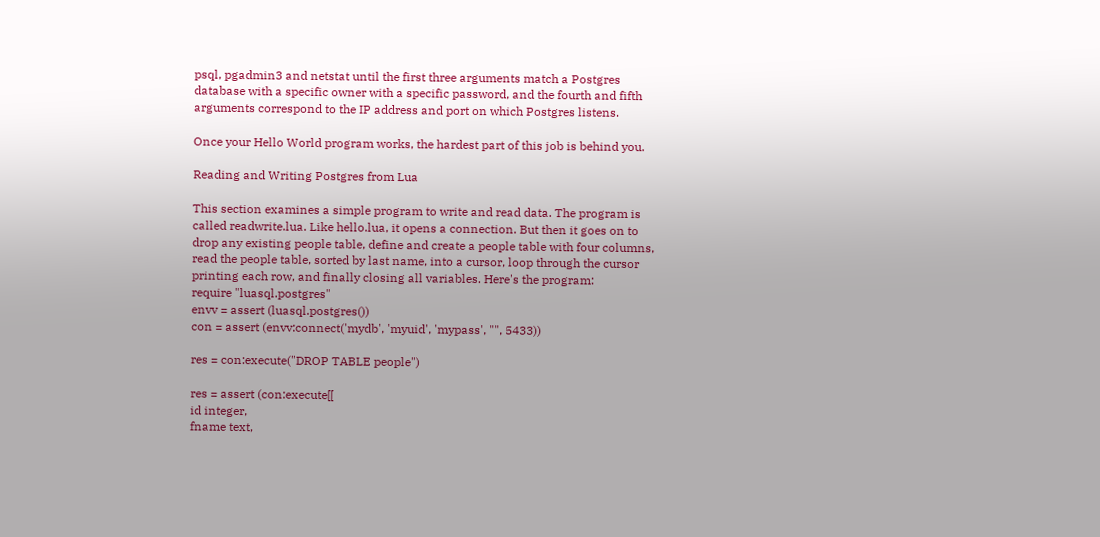psql, pgadmin3 and netstat until the first three arguments match a Postgres database with a specific owner with a specific password, and the fourth and fifth arguments correspond to the IP address and port on which Postgres listens.

Once your Hello World program works, the hardest part of this job is behind you.

Reading and Writing Postgres from Lua

This section examines a simple program to write and read data. The program is called readwrite.lua. Like hello.lua, it opens a connection. But then it goes on to drop any existing people table, define and create a people table with four columns, read the people table, sorted by last name, into a cursor, loop through the cursor printing each row, and finally closing all variables. Here's the program:
require "luasql.postgres"
envv = assert (luasql.postgres())
con = assert (envv:connect('mydb', 'myuid', 'mypass', "", 5433))

res = con:execute("DROP TABLE people")

res = assert (con:execute[[
id integer,
fname text,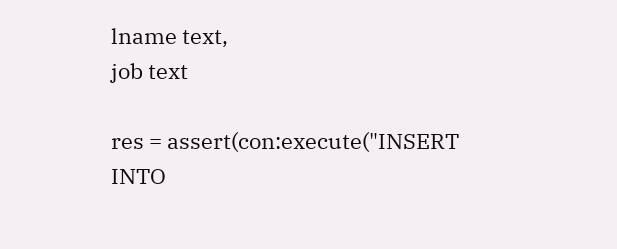lname text,
job text

res = assert(con:execute("INSERT INTO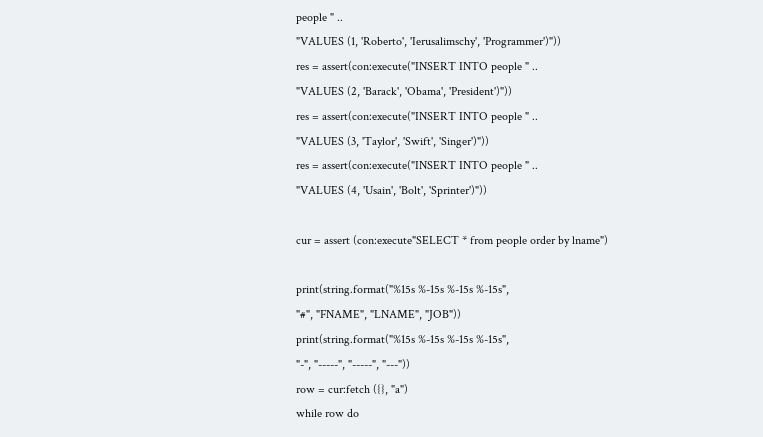people " ..
"VALUES (1, 'Roberto', 'Ierusalimschy', 'Programmer')"))
res = assert(con:execute("INSERT INTO people " ..
"VALUES (2, 'Barack', 'Obama', 'President')"))
res = assert(con:execute("INSERT INTO people " ..
"VALUES (3, 'Taylor', 'Swift', 'Singer')"))
res = assert(con:execute("INSERT INTO people " ..
"VALUES (4, 'Usain', 'Bolt', 'Sprinter')"))

cur = assert (con:execute"SELECT * from people order by lname")

print(string.format("%15s %-15s %-15s %-15s",
"#", "FNAME", "LNAME", "JOB"))
print(string.format("%15s %-15s %-15s %-15s",
"-", "-----", "-----", "---"))
row = cur:fetch ({}, "a")
while row do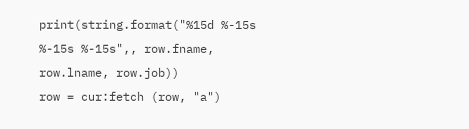print(string.format("%15d %-15s %-15s %-15s",, row.fname, row.lname, row.job))
row = cur:fetch (row, "a")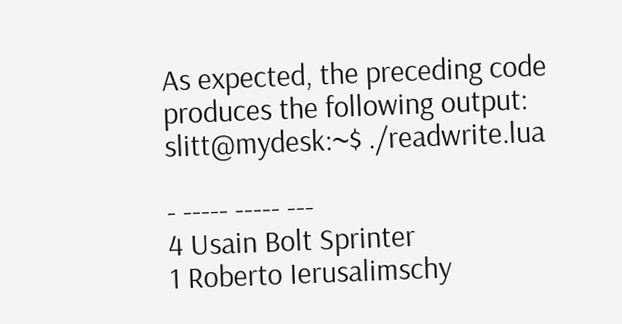As expected, the preceding code produces the following output:
slitt@mydesk:~$ ./readwrite.lua

- ----- ----- ---
4 Usain Bolt Sprinter
1 Roberto Ierusalimschy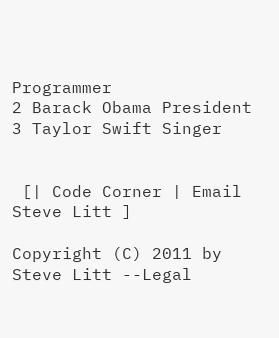Programmer
2 Barack Obama President
3 Taylor Swift Singer


 [| Code Corner | Email Steve Litt ]

Copyright (C) 2011 by Steve Litt --Legal